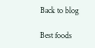Back to blog

Best foods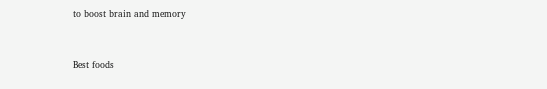to boost brain and memory


Best foods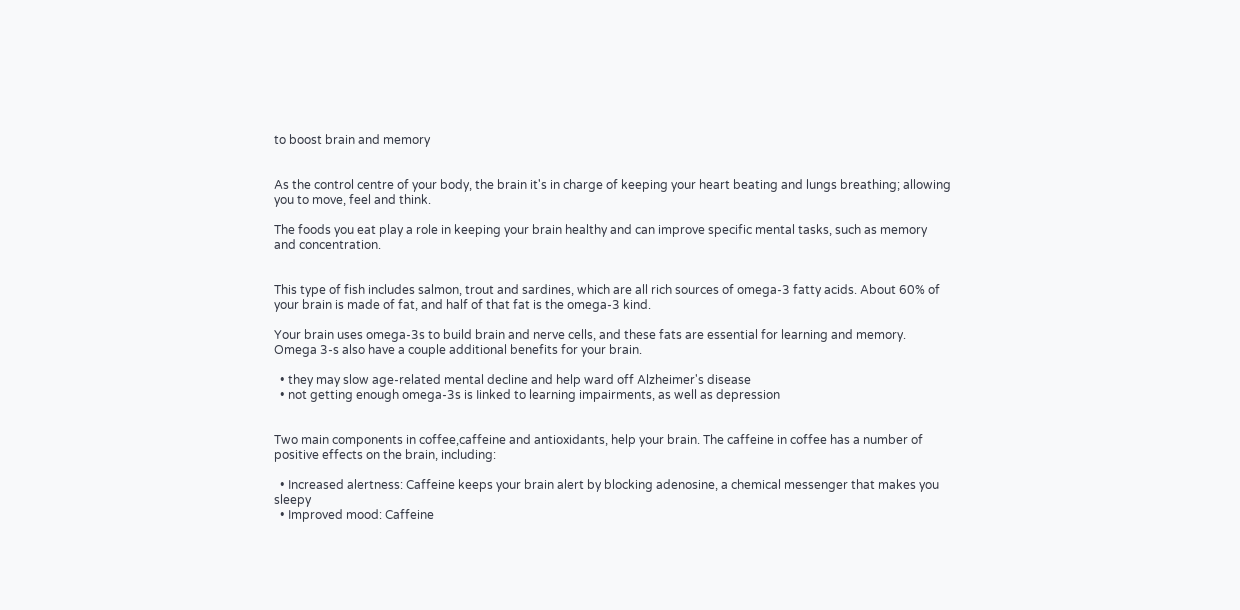to boost brain and memory


As the control centre of your body, the brain it's in charge of keeping your heart beating and lungs breathing; allowing you to move, feel and think.

The foods you eat play a role in keeping your brain healthy and can improve specific mental tasks, such as memory and concentration.


This type of fish includes salmon, trout and sardines, which are all rich sources of omega-3 fatty acids. About 60% of your brain is made of fat, and half of that fat is the omega-3 kind.

Your brain uses omega-3s to build brain and nerve cells, and these fats are essential for learning and memory. Omega 3-s also have a couple additional benefits for your brain.

  • they may slow age-related mental decline and help ward off Alzheimer's disease
  • not getting enough omega-3s is Iinked to learning impairments, as well as depression


Two main components in coffee,caffeine and antioxidants, help your brain. The caffeine in coffee has a number of positive effects on the brain, including:

  • Increased alertness: Caffeine keeps your brain alert by blocking adenosine, a chemical messenger that makes you sleepy
  • Improved mood: Caffeine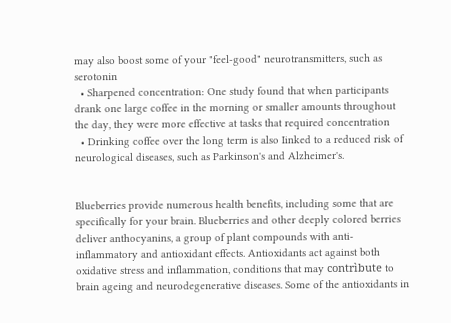may also boost some of your "feel-good" neurotransmitters, such as serotonin
  • Sharpened concentration: One study found that when participants drank one large coffee in the morning or smaller amounts throughout the day, they were more effective at tasks that required concentration
  • Drinking coffee over the long term is also Iinked to a reduced risk of neurological diseases, such as Parkinson's and Alzheimer's.


Blueberries provide numerous health benefits, including some that are specifically for your brain. Blueberries and other deeply colored berries deliver anthocyanins, a group of plant compounds with anti-inflammatory and antioxidant effects. Antioxidants act against both oxidative stress and inflammation, conditions that may contrìbute to brain ageing and neurodegenerative diseases. Some of the antioxidants in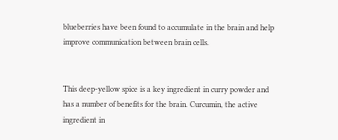blueberries have been found to accumulate in the brain and help improve communication between brain cells.


This deep-yellow spice is a key ingredient in curry powder and has a number of benefits for the brain. Curcumin, the active ingredient in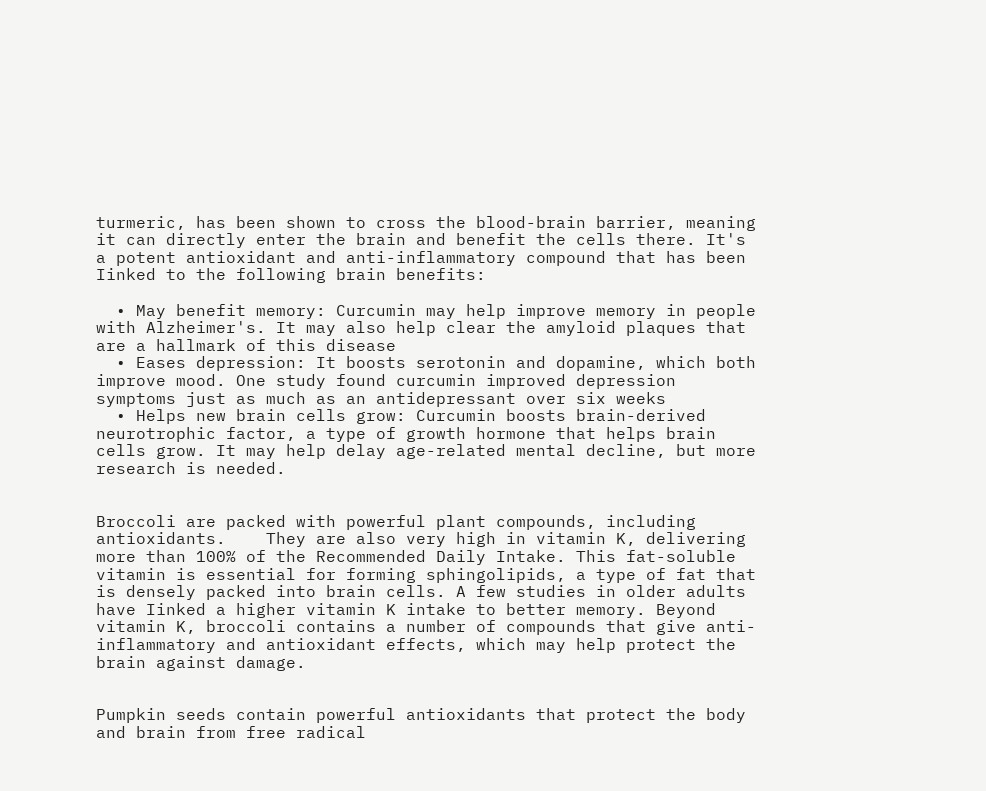turmeric, has been shown to cross the blood-brain barrier, meaning it can directly enter the brain and benefit the cells there. It's a potent antioxidant and anti-inflammatory compound that has been Iinked to the following brain benefits:

  • May benefit memory: Curcumin may help improve memory in people with Alzheimer's. It may also help clear the amyloid plaques that are a hallmark of this disease
  • Eases depression: It boosts serotonin and dopamine, which both improve mood. One study found curcumin improved depression symptoms just as much as an antidepressant over six weeks
  • Helps new brain cells grow: Curcumin boosts brain-derived neurotrophic factor, a type of growth hormone that helps brain cells grow. It may help delay age-related mental decline, but more research is needed.


Broccoli are packed with powerful plant compounds, including antioxidants.    They are also very high in vitamin K, delivering more than 100% of the Recommended Daily Intake. This fat-soluble vitamin is essential for forming sphingolipids, a type of fat that is densely packed into brain cells. A few studies in older adults have Iinked a higher vitamin K intake to better memory. Beyond vitamin K, broccoli contains a number of compounds that give anti-inflammatory and antioxidant effects, which may help protect the brain against damage.


Pumpkin seeds contain powerful antioxidants that protect the body and brain from free radical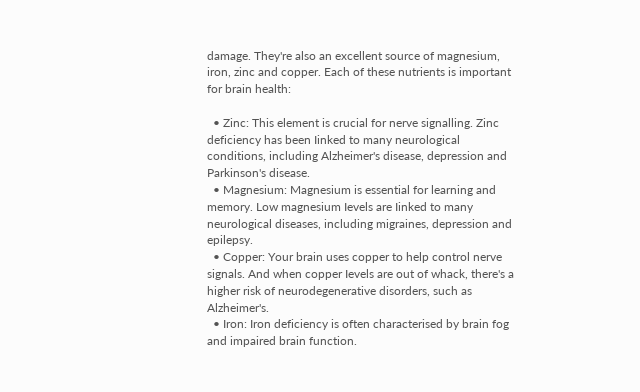damage. They're also an excellent source of magnesium, iron, zinc and copper. Each of these nutrients is important for brain health:

  • Zinc: This element is crucial for nerve signalling. Zinc deficiency has been Iinked to many neurological conditions, including Alzheimer's disease, depression and Parkinson's disease.
  • Magnesium: Magnesium is essential for learning and memory. Low magnesium Ievels are Iinked to many neurological diseases, including migraines, depression and epilepsy.
  • Copper: Your brain uses copper to help control nerve signals. And when copper Ievels are out of whack, there's a higher risk of neurodegenerative disorders, such as Alzheimer's.
  • Iron: Iron deficiency is often characterised by brain fog and impaired brain function.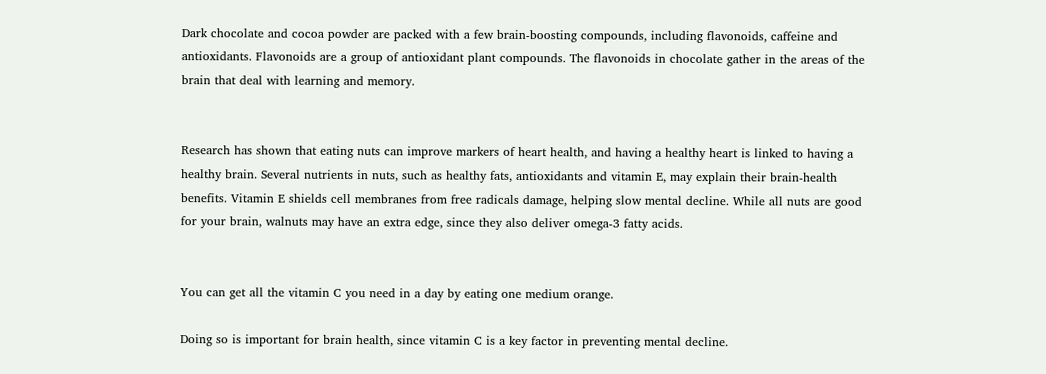Dark chocolate and cocoa powder are packed with a few brain-boosting compounds, including flavonoids, caffeine and antioxidants. Flavonoids are a group of antioxidant plant compounds. The flavonoids in chocolate gather in the areas of the brain that deal with learning and memory.


Research has shown that eating nuts can improve markers of heart health, and having a healthy heart is linked to having a healthy brain. Several nutrients in nuts, such as healthy fats, antioxidants and vitamin E, may explain their brain-health benefits. Vitamin E shields cell membranes from free radicals damage, helping slow mental decline. While all nuts are good for your brain, walnuts may have an extra edge, since they also deliver omega-3 fatty acids.


You can get all the vitamin C you need in a day by eating one medium orange.

Doing so is important for brain health, since vitamin C is a key factor in preventing mental decline.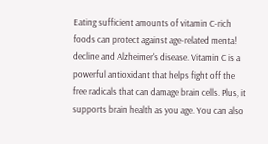Eating sufficient amounts of vitamin C-rich foods can protect against age-related menta! decline and Alzheimer's disease. Vitamin C is a powerful antioxidant that helps fight off the free radicals that can damage brain cells. Plus, it supports brain health as you age. You can also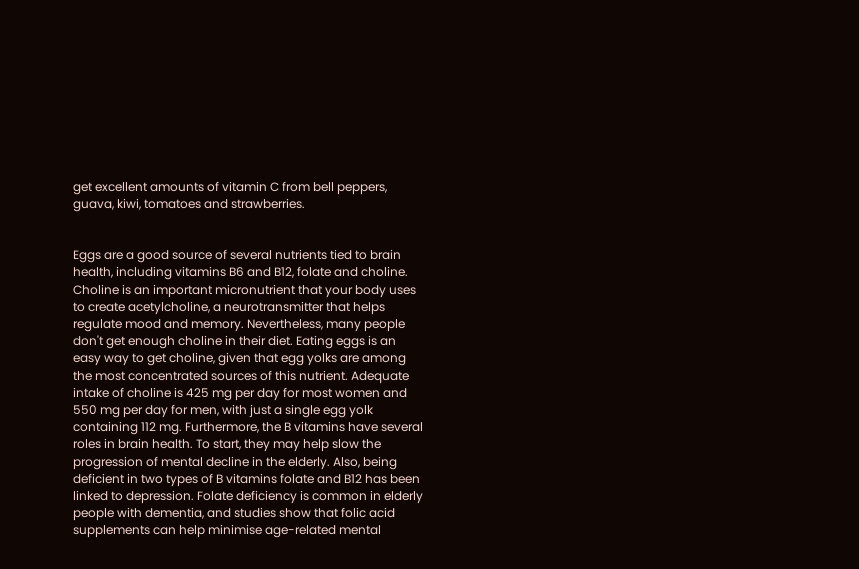get excellent amounts of vitamin C from bell peppers, guava, kiwi, tomatoes and strawberries.


Eggs are a good source of several nutrients tied to brain health, including vitamins B6 and B12, folate and choline. Choline is an important micronutrient that your body uses to create acetylcholine, a neurotransmitter that helps regulate mood and memory. Nevertheless, many people don't get enough choline in their diet. Eating eggs is an easy way to get choline, given that egg yolks are among the most concentrated sources of this nutrient. Adequate intake of choline is 425 mg per day for most women and 550 mg per day for men, with just a single egg yolk containing 112 mg. Furthermore, the B vitamins have several roles in brain health. To start, they may help slow the progression of mental decline in the elderly. Also, being deficient in two types of B vitamins folate and B12 has been linked to depression. Folate deficiency is common in elderly people with dementia, and studies show that folic acid supplements can help minimise age-related mental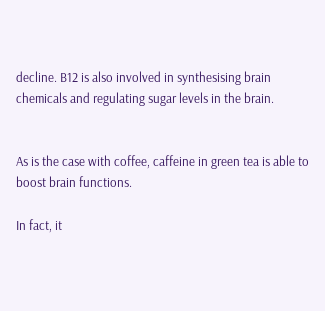decline. B12 is also involved in synthesising brain chemicals and regulating sugar levels in the brain.


As is the case with coffee, caffeine in green tea is able to boost brain functions.

In fact, it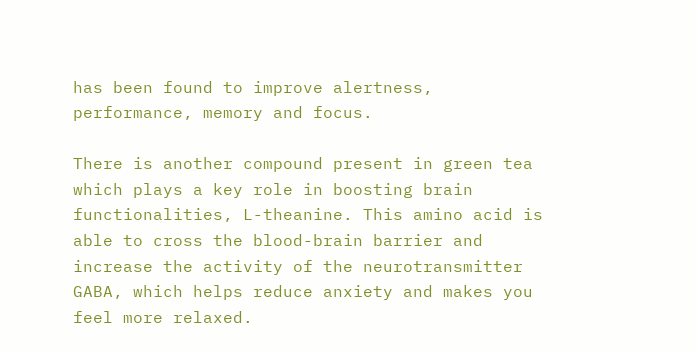has been found to improve alertness, performance, memory and focus.

There is another compound present in green tea which plays a key role in boosting brain functionalities, L-theanine. This amino acid is able to cross the blood-brain barrier and increase the activity of the neurotransmitter GABA, which helps reduce anxiety and makes you feel more relaxed.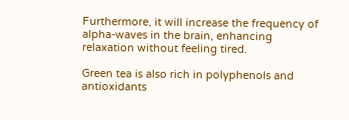Furthermore, it will increase the frequency of alpha-waves in the brain, enhancing relaxation without feeling tired.

Green tea is also rich in polyphenols and antioxidants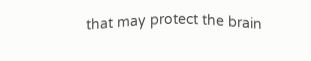that may protect the brain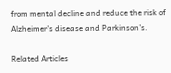from mental decline and reduce the risk of Alzheimer’s disease and Parkinson’s.

Related Articles